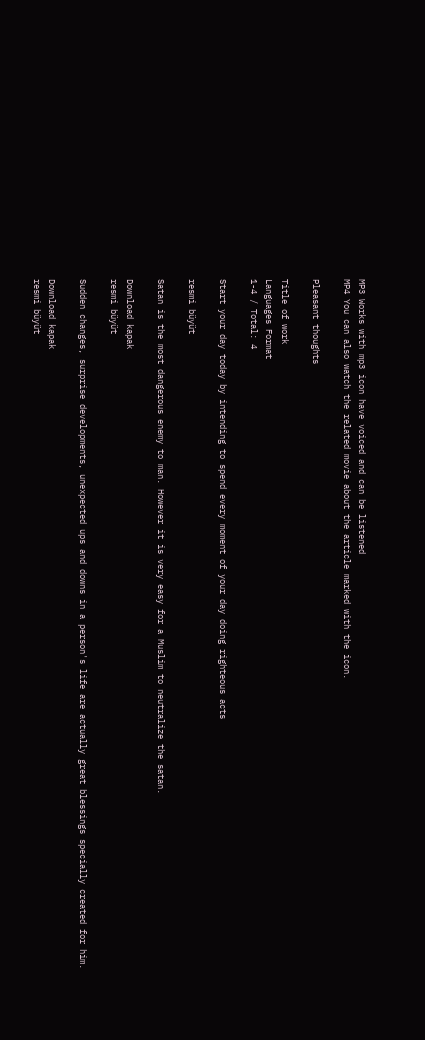MP3 Works with mp3 icon have voiced and can be listened
MP4 You can also watch the related movie about the article marked with the icon.

Pleasant thoughts

Title of work
Languages Format
1-4 / Total: 4

Start your day today by intending to spend every moment of your day doing righteous acts

resmi büyüt

Satan is the most dangerous enemy to man. However it is very easy for a Muslim to neutralize the satan.

Download kapak
resmi büyüt

Sudden changes, surprise developments, unexpected ups and downs in a person's life are actually great blessings specially created for him.

Download kapak
resmi büyüt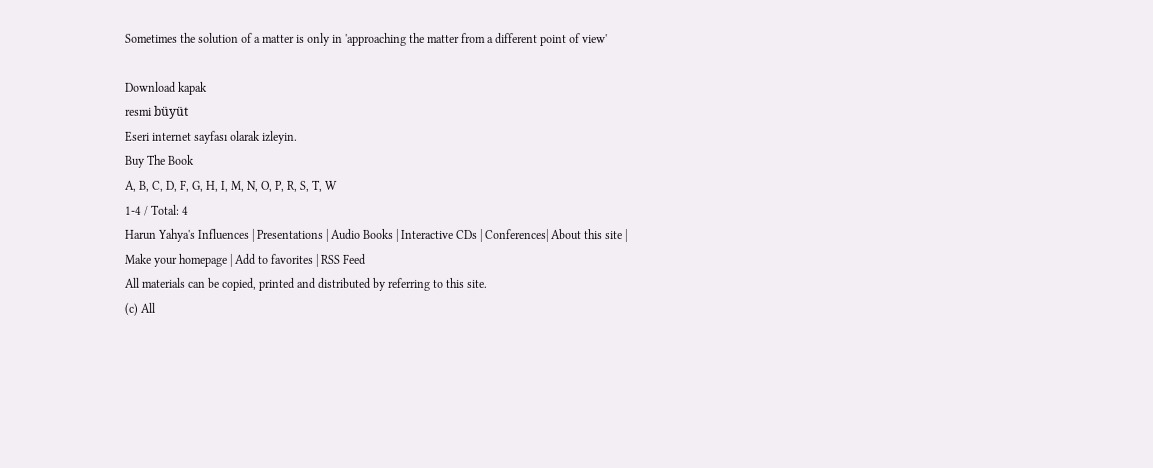Sometimes the solution of a matter is only in 'approaching the matter from a different point of view'

Download kapak
resmi büyüt
Eseri internet sayfası olarak izleyin.
Buy The Book
A, B, C, D, F, G, H, I, M, N, O, P, R, S, T, W
1-4 / Total: 4
Harun Yahya's Influences | Presentations | Audio Books | Interactive CDs | Conferences| About this site | Make your homepage | Add to favorites | RSS Feed
All materials can be copied, printed and distributed by referring to this site.
(c) All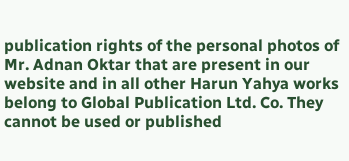publication rights of the personal photos of Mr. Adnan Oktar that are present in our website and in all other Harun Yahya works belong to Global Publication Ltd. Co. They cannot be used or published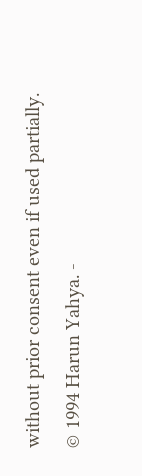without prior consent even if used partially.
© 1994 Harun Yahya. -